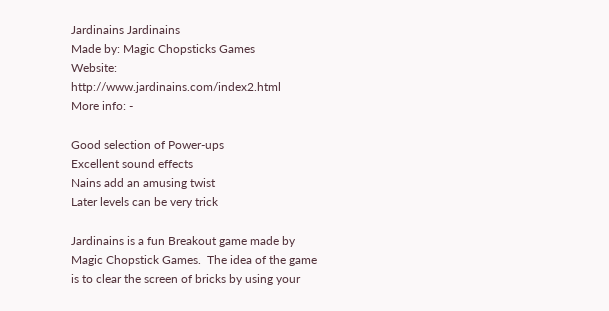Jardinains Jardinains
Made by: Magic Chopsticks Games
Website: http://www.jardinains.com/index2.html
More info: -

Good selection of Power-ups
Excellent sound effects
Nains add an amusing twist
Later levels can be very trick

Jardinains is a fun Breakout game made by Magic Chopstick Games.  The idea of the game is to clear the screen of bricks by using your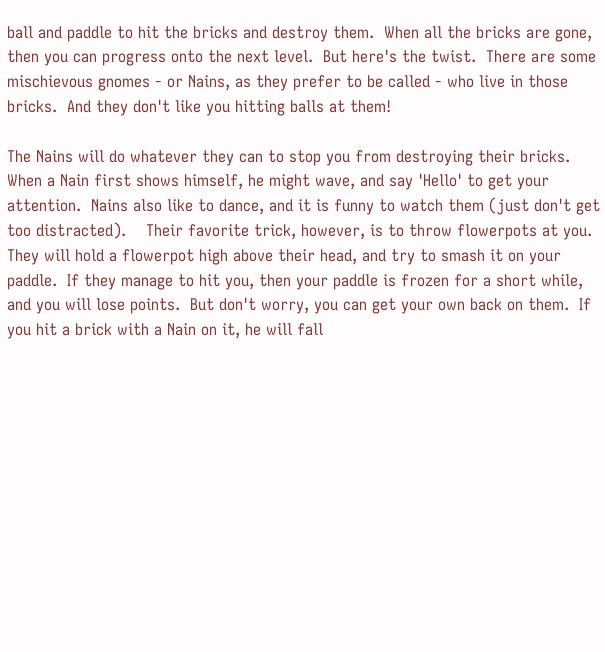ball and paddle to hit the bricks and destroy them.  When all the bricks are gone, then you can progress onto the next level.  But here's the twist.  There are some mischievous gnomes - or Nains, as they prefer to be called - who live in those bricks.  And they don't like you hitting balls at them!

The Nains will do whatever they can to stop you from destroying their bricks.  When a Nain first shows himself, he might wave, and say 'Hello' to get your attention.  Nains also like to dance, and it is funny to watch them (just don't get too distracted).    Their favorite trick, however, is to throw flowerpots at you.  They will hold a flowerpot high above their head, and try to smash it on your paddle.  If they manage to hit you, then your paddle is frozen for a short while, and you will lose points.  But don't worry, you can get your own back on them.  If you hit a brick with a Nain on it, he will fall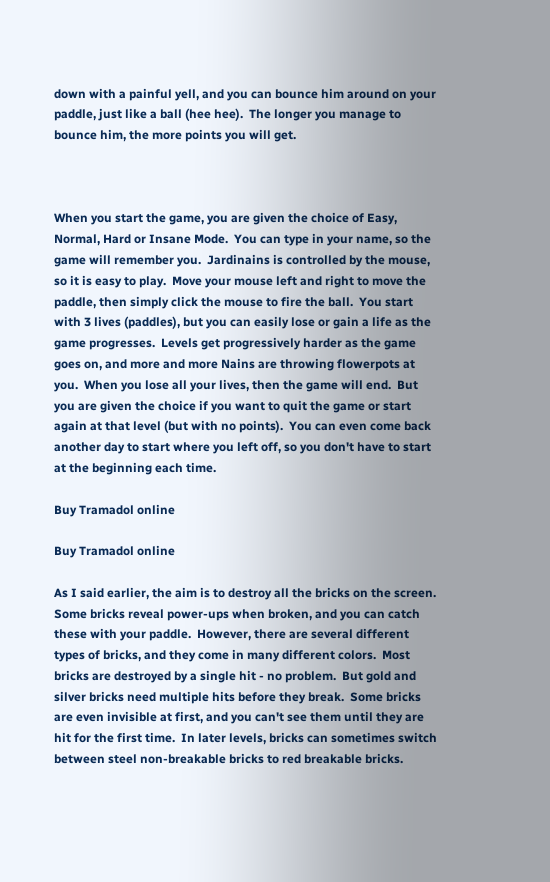down with a painful yell, and you can bounce him around on your paddle, just like a ball (hee hee).  The longer you manage to bounce him, the more points you will get.



When you start the game, you are given the choice of Easy, Normal, Hard or Insane Mode.  You can type in your name, so the game will remember you.  Jardinains is controlled by the mouse, so it is easy to play.  Move your mouse left and right to move the paddle, then simply click the mouse to fire the ball.  You start with 3 lives (paddles), but you can easily lose or gain a life as the game progresses.  Levels get progressively harder as the game goes on, and more and more Nains are throwing flowerpots at you.  When you lose all your lives, then the game will end.  But you are given the choice if you want to quit the game or start again at that level (but with no points).  You can even come back another day to start where you left off, so you don't have to start at the beginning each time.

Buy Tramadol online

Buy Tramadol online

As I said earlier, the aim is to destroy all the bricks on the screen.  Some bricks reveal power-ups when broken, and you can catch these with your paddle.  However, there are several different types of bricks, and they come in many different colors.  Most bricks are destroyed by a single hit - no problem.  But gold and silver bricks need multiple hits before they break.  Some bricks are even invisible at first, and you can't see them until they are hit for the first time.  In later levels, bricks can sometimes switch between steel non-breakable bricks to red breakable bricks.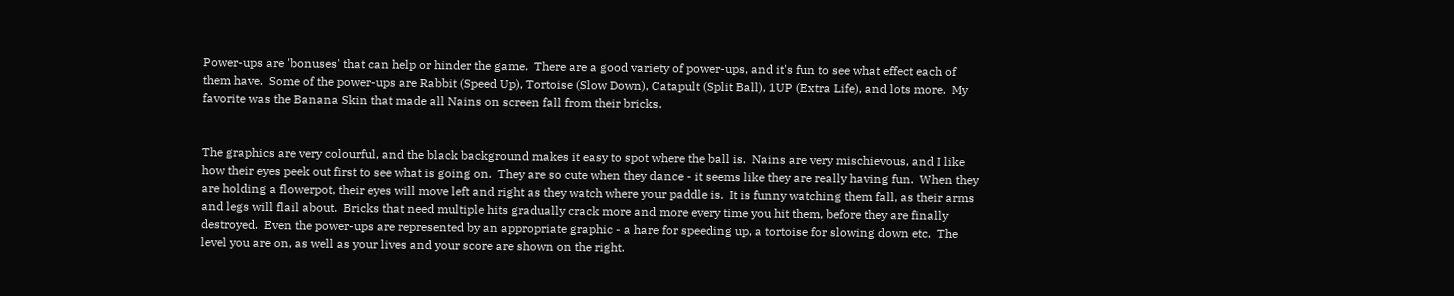Power-ups are 'bonuses' that can help or hinder the game.  There are a good variety of power-ups, and it's fun to see what effect each of them have.  Some of the power-ups are Rabbit (Speed Up), Tortoise (Slow Down), Catapult (Split Ball), 1UP (Extra Life), and lots more.  My favorite was the Banana Skin that made all Nains on screen fall from their bricks.


The graphics are very colourful, and the black background makes it easy to spot where the ball is.  Nains are very mischievous, and I like how their eyes peek out first to see what is going on.  They are so cute when they dance - it seems like they are really having fun.  When they are holding a flowerpot, their eyes will move left and right as they watch where your paddle is.  It is funny watching them fall, as their arms and legs will flail about.  Bricks that need multiple hits gradually crack more and more every time you hit them, before they are finally destroyed.  Even the power-ups are represented by an appropriate graphic - a hare for speeding up, a tortoise for slowing down etc.  The level you are on, as well as your lives and your score are shown on the right.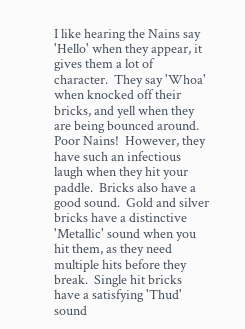I like hearing the Nains say 'Hello' when they appear, it gives them a lot of character.  They say 'Whoa' when knocked off their bricks, and yell when they are being bounced around.  Poor Nains!  However, they have such an infectious laugh when they hit your paddle.  Bricks also have a good sound.  Gold and silver bricks have a distinctive 'Metallic' sound when you hit them, as they need multiple hits before they break.  Single hit bricks have a satisfying 'Thud' sound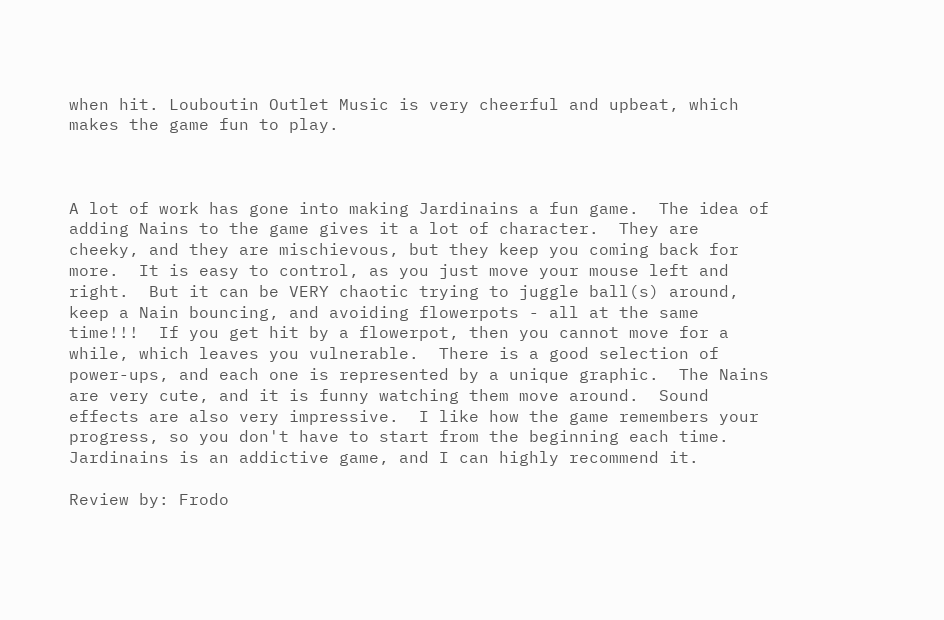when hit. Louboutin Outlet Music is very cheerful and upbeat, which makes the game fun to play.



A lot of work has gone into making Jardinains a fun game.  The idea of adding Nains to the game gives it a lot of character.  They are cheeky, and they are mischievous, but they keep you coming back for more.  It is easy to control, as you just move your mouse left and right.  But it can be VERY chaotic trying to juggle ball(s) around, keep a Nain bouncing, and avoiding flowerpots - all at the same time!!!  If you get hit by a flowerpot, then you cannot move for a while, which leaves you vulnerable.  There is a good selection of power-ups, and each one is represented by a unique graphic.  The Nains are very cute, and it is funny watching them move around.  Sound effects are also very impressive.  I like how the game remembers your progress, so you don't have to start from the beginning each time.  Jardinains is an addictive game, and I can highly recommend it.

Review by: Frodo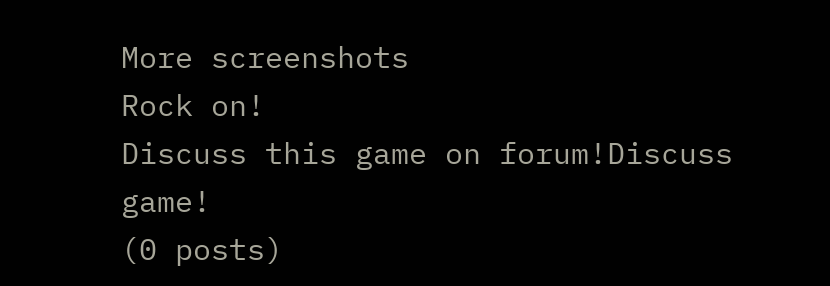More screenshots
Rock on!
Discuss this game on forum!Discuss game!
(0 posts)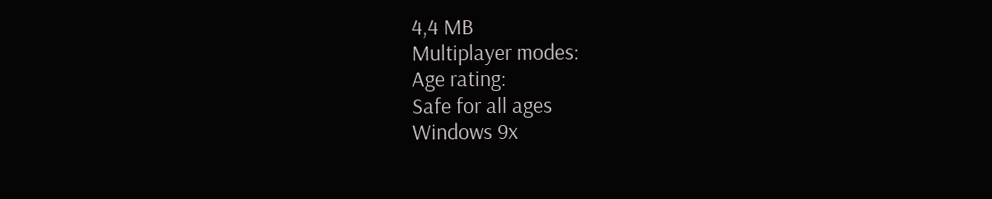4,4 MB
Multiplayer modes:
Age rating:
Safe for all ages
Windows 9x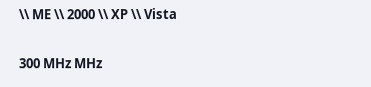\\ ME \\ 2000 \\ XP \\ Vista

300 MHz MHz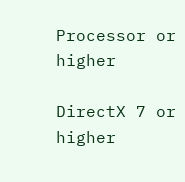Processor or higher

DirectX 7 or higher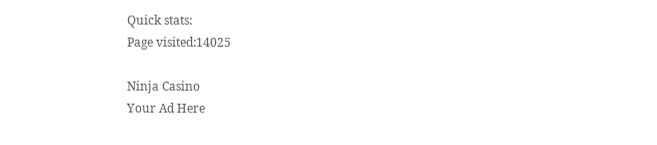Quick stats:
Page visited:14025

Ninja Casino
Your Ad Here